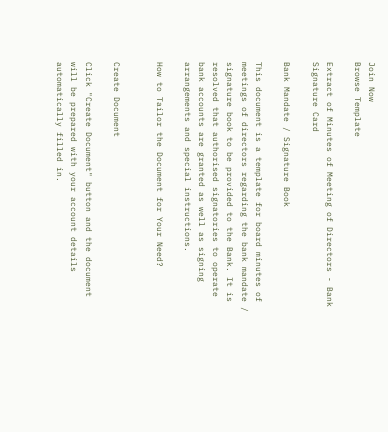Join Now
Browse Template

Extract of Minutes of Meeting of Directors - Bank Signature Card

Bank Mandate / Signature Book

This document is a template for board minutes of meetings of directors regarding the bank mandate / signature book to be provided to the Bank. It is resolved that authorised signatories to operate bank accounts are granted as well as signing arrangements and special instructions.

How to Tailor the Document for Your Need?


Create Document

Click "Create Document" button and the document will be prepared with your account details automatically filled in.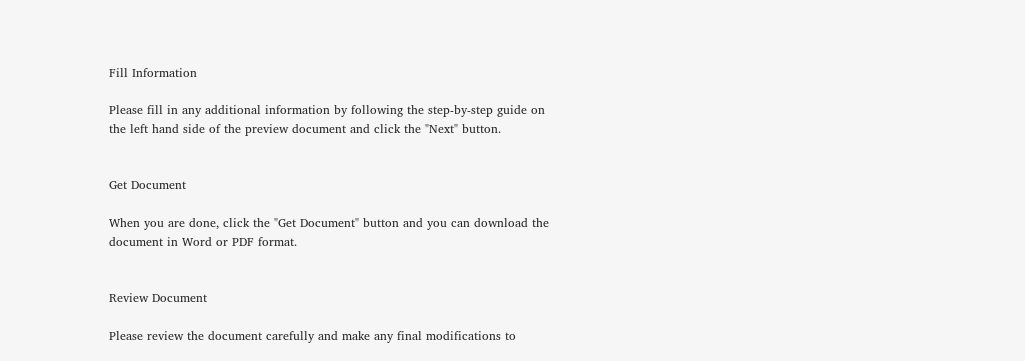Fill Information

Please fill in any additional information by following the step-by-step guide on the left hand side of the preview document and click the "Next" button.


Get Document

When you are done, click the "Get Document" button and you can download the document in Word or PDF format.


Review Document

Please review the document carefully and make any final modifications to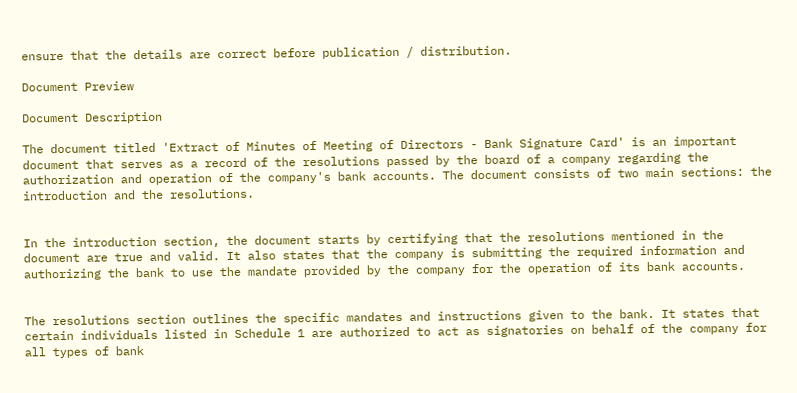ensure that the details are correct before publication / distribution.

Document Preview

Document Description

The document titled 'Extract of Minutes of Meeting of Directors - Bank Signature Card' is an important document that serves as a record of the resolutions passed by the board of a company regarding the authorization and operation of the company's bank accounts. The document consists of two main sections: the introduction and the resolutions.


In the introduction section, the document starts by certifying that the resolutions mentioned in the document are true and valid. It also states that the company is submitting the required information and authorizing the bank to use the mandate provided by the company for the operation of its bank accounts.


The resolutions section outlines the specific mandates and instructions given to the bank. It states that certain individuals listed in Schedule 1 are authorized to act as signatories on behalf of the company for all types of bank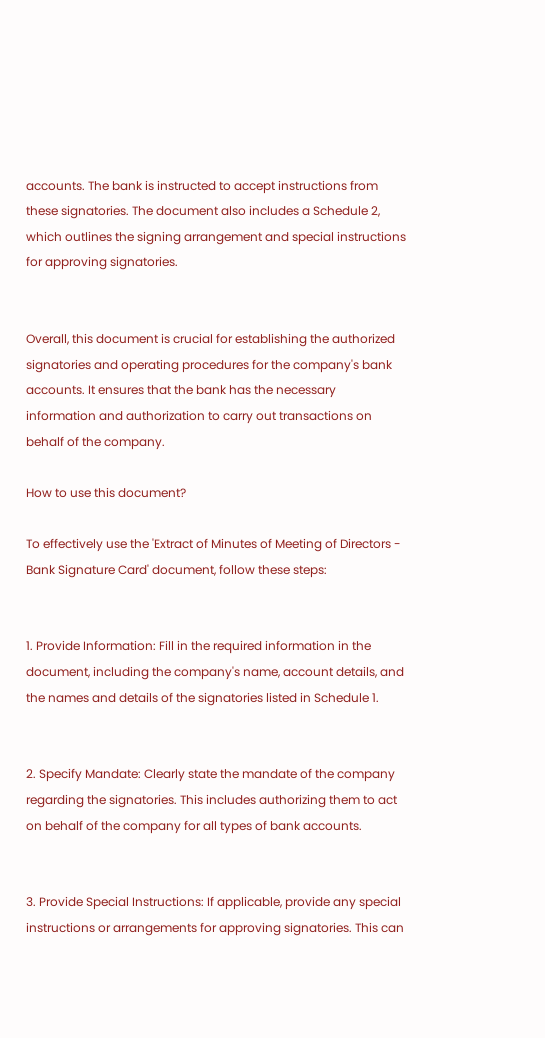accounts. The bank is instructed to accept instructions from these signatories. The document also includes a Schedule 2, which outlines the signing arrangement and special instructions for approving signatories.


Overall, this document is crucial for establishing the authorized signatories and operating procedures for the company's bank accounts. It ensures that the bank has the necessary information and authorization to carry out transactions on behalf of the company.

How to use this document?

To effectively use the 'Extract of Minutes of Meeting of Directors - Bank Signature Card' document, follow these steps:


1. Provide Information: Fill in the required information in the document, including the company's name, account details, and the names and details of the signatories listed in Schedule 1.


2. Specify Mandate: Clearly state the mandate of the company regarding the signatories. This includes authorizing them to act on behalf of the company for all types of bank accounts.


3. Provide Special Instructions: If applicable, provide any special instructions or arrangements for approving signatories. This can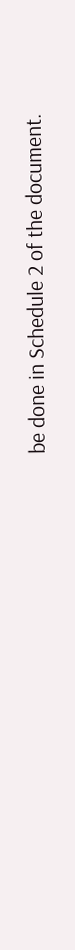be done in Schedule 2 of the document.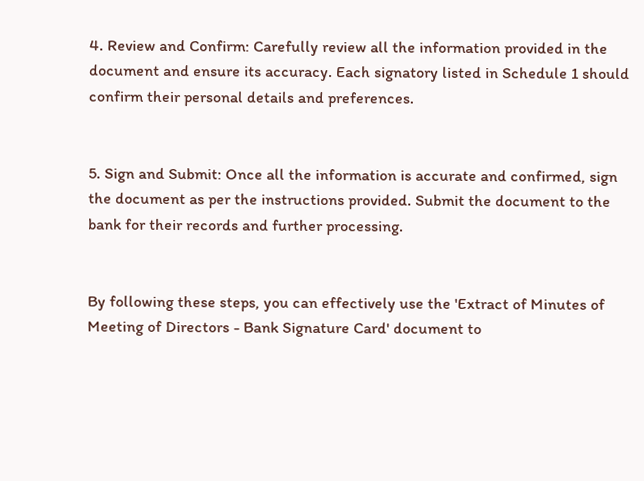4. Review and Confirm: Carefully review all the information provided in the document and ensure its accuracy. Each signatory listed in Schedule 1 should confirm their personal details and preferences.


5. Sign and Submit: Once all the information is accurate and confirmed, sign the document as per the instructions provided. Submit the document to the bank for their records and further processing.


By following these steps, you can effectively use the 'Extract of Minutes of Meeting of Directors - Bank Signature Card' document to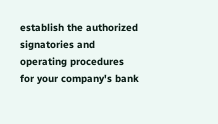establish the authorized signatories and operating procedures for your company's bank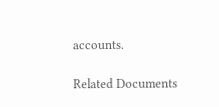accounts.

Related Documents